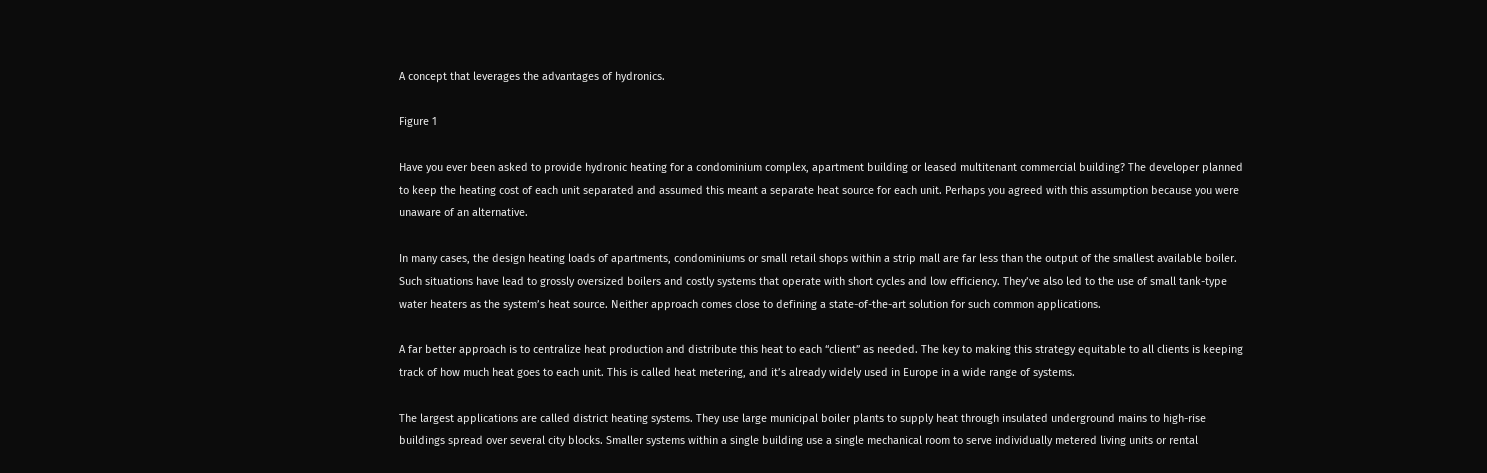A concept that leverages the advantages of hydronics.

Figure 1

Have you ever been asked to provide hydronic heating for a condominium complex, apartment building or leased multitenant commercial building? The developer planned to keep the heating cost of each unit separated and assumed this meant a separate heat source for each unit. Perhaps you agreed with this assumption because you were unaware of an alternative.

In many cases, the design heating loads of apartments, condominiums or small retail shops within a strip mall are far less than the output of the smallest available boiler. Such situations have lead to grossly oversized boilers and costly systems that operate with short cycles and low efficiency. They’ve also led to the use of small tank-type water heaters as the system’s heat source. Neither approach comes close to defining a state-of-the-art solution for such common applications.

A far better approach is to centralize heat production and distribute this heat to each “client” as needed. The key to making this strategy equitable to all clients is keeping track of how much heat goes to each unit. This is called heat metering, and it’s already widely used in Europe in a wide range of systems.

The largest applications are called district heating systems. They use large municipal boiler plants to supply heat through insulated underground mains to high-rise buildings spread over several city blocks. Smaller systems within a single building use a single mechanical room to serve individually metered living units or rental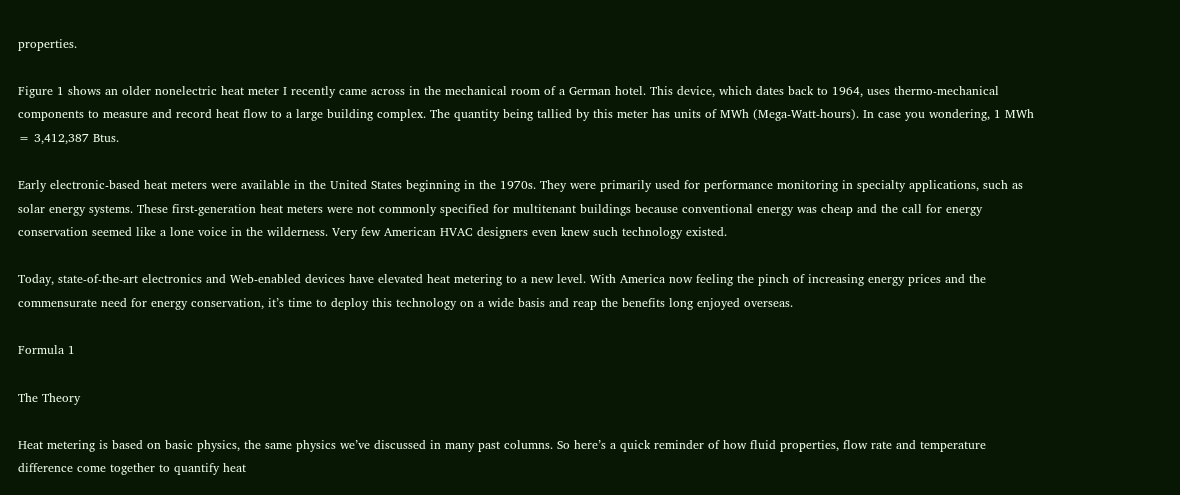properties.

Figure 1 shows an older nonelectric heat meter I recently came across in the mechanical room of a German hotel. This device, which dates back to 1964, uses thermo-mechanical components to measure and record heat flow to a large building complex. The quantity being tallied by this meter has units of MWh (Mega-Watt-hours). In case you wondering, 1 MWh = 3,412,387 Btus.

Early electronic-based heat meters were available in the United States beginning in the 1970s. They were primarily used for performance monitoring in specialty applications, such as solar energy systems. These first-generation heat meters were not commonly specified for multitenant buildings because conventional energy was cheap and the call for energy conservation seemed like a lone voice in the wilderness. Very few American HVAC designers even knew such technology existed.

Today, state-of-the-art electronics and Web-enabled devices have elevated heat metering to a new level. With America now feeling the pinch of increasing energy prices and the commensurate need for energy conservation, it’s time to deploy this technology on a wide basis and reap the benefits long enjoyed overseas.

Formula 1

The Theory

Heat metering is based on basic physics, the same physics we’ve discussed in many past columns. So here’s a quick reminder of how fluid properties, flow rate and temperature difference come together to quantify heat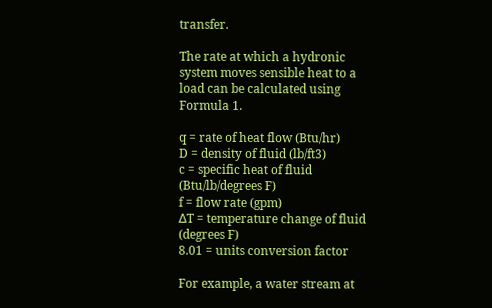transfer.

The rate at which a hydronic system moves sensible heat to a load can be calculated using Formula 1.

q = rate of heat flow (Btu/hr)
D = density of fluid (lb/ft3)
c = specific heat of fluid (Btu/lb/degrees F)
f = flow rate (gpm)
∆T = temperature change of fluid (degrees F)
8.01 = units conversion factor

For example, a water stream at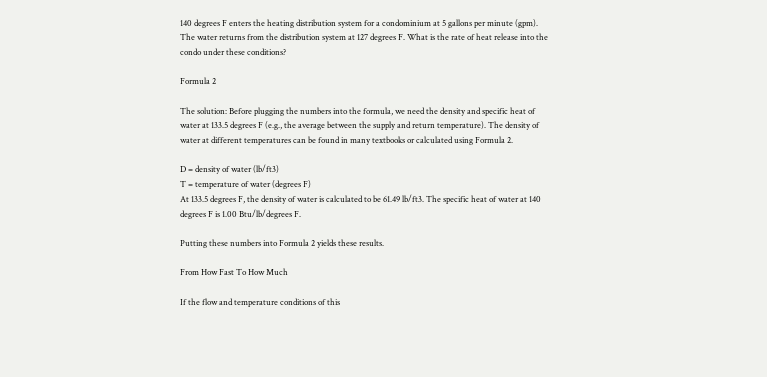140 degrees F enters the heating distribution system for a condominium at 5 gallons per minute (gpm). The water returns from the distribution system at 127 degrees F. What is the rate of heat release into the condo under these conditions?

Formula 2

The solution: Before plugging the numbers into the formula, we need the density and specific heat of water at 133.5 degrees F (e.g., the average between the supply and return temperature). The density of water at different temperatures can be found in many textbooks or calculated using Formula 2.

D = density of water (lb/ft3)
T = temperature of water (degrees F)
At 133.5 degrees F, the density of water is calculated to be 61.49 lb/ft3. The specific heat of water at 140 degrees F is 1.00 Btu/lb/degrees F.

Putting these numbers into Formula 2 yields these results.

From How Fast To How Much

If the flow and temperature conditions of this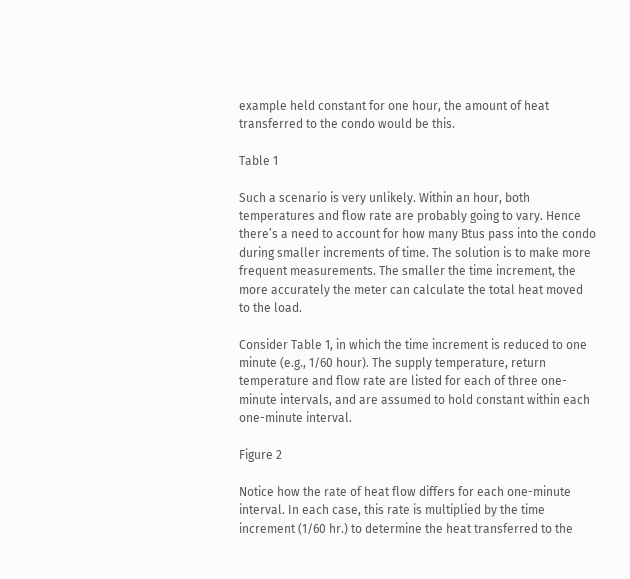example held constant for one hour, the amount of heat transferred to the condo would be this.

Table 1

Such a scenario is very unlikely. Within an hour, both temperatures and flow rate are probably going to vary. Hence there’s a need to account for how many Btus pass into the condo during smaller increments of time. The solution is to make more frequent measurements. The smaller the time increment, the more accurately the meter can calculate the total heat moved to the load.

Consider Table 1, in which the time increment is reduced to one minute (e.g., 1/60 hour). The supply temperature, return temperature and flow rate are listed for each of three one-minute intervals, and are assumed to hold constant within each one-minute interval.

Figure 2

Notice how the rate of heat flow differs for each one-minute interval. In each case, this rate is multiplied by the time increment (1/60 hr.) to determine the heat transferred to the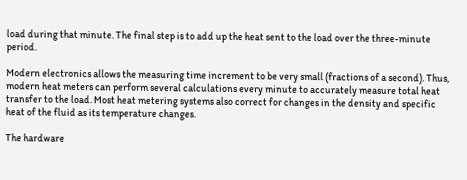load during that minute. The final step is to add up the heat sent to the load over the three-minute period.

Modern electronics allows the measuring time increment to be very small (fractions of a second). Thus, modern heat meters can perform several calculations every minute to accurately measure total heat transfer to the load. Most heat metering systems also correct for changes in the density and specific heat of the fluid as its temperature changes.

The hardware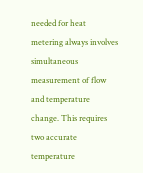needed for heat metering always involves simultaneous measurement of flow and temperature change. This requires two accurate temperature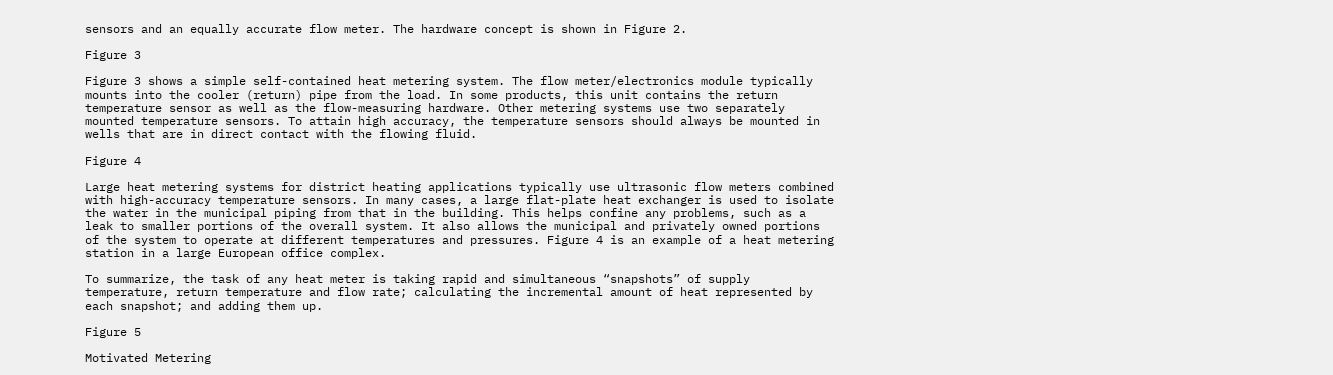sensors and an equally accurate flow meter. The hardware concept is shown in Figure 2.

Figure 3

Figure 3 shows a simple self-contained heat metering system. The flow meter/electronics module typically mounts into the cooler (return) pipe from the load. In some products, this unit contains the return temperature sensor as well as the flow-measuring hardware. Other metering systems use two separately mounted temperature sensors. To attain high accuracy, the temperature sensors should always be mounted in wells that are in direct contact with the flowing fluid.

Figure 4

Large heat metering systems for district heating applications typically use ultrasonic flow meters combined with high-accuracy temperature sensors. In many cases, a large flat-plate heat exchanger is used to isolate the water in the municipal piping from that in the building. This helps confine any problems, such as a leak to smaller portions of the overall system. It also allows the municipal and privately owned portions of the system to operate at different temperatures and pressures. Figure 4 is an example of a heat metering station in a large European office complex.

To summarize, the task of any heat meter is taking rapid and simultaneous “snapshots” of supply temperature, return temperature and flow rate; calculating the incremental amount of heat represented by each snapshot; and adding them up.

Figure 5

Motivated Metering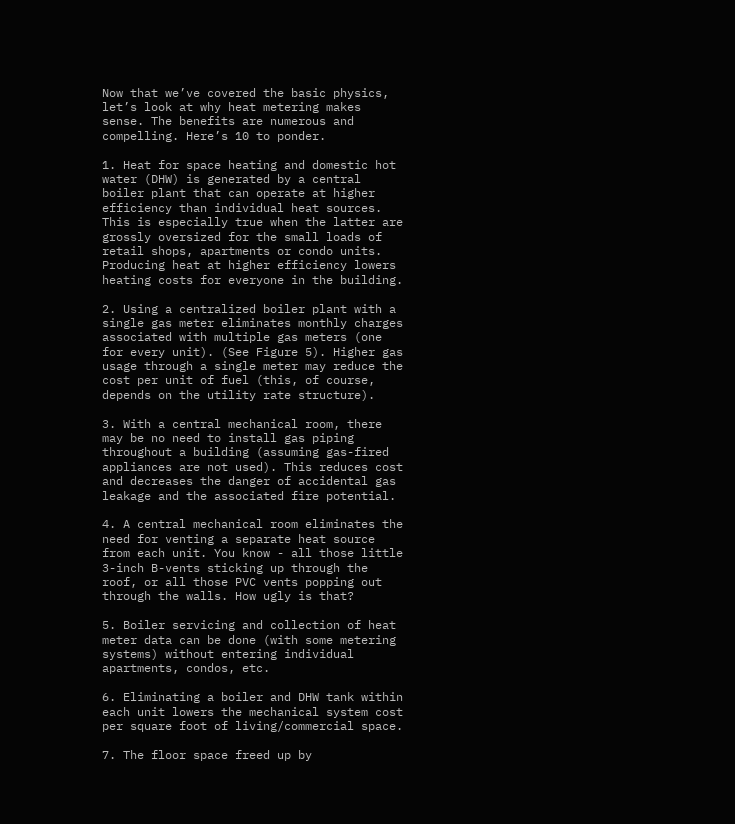Now that we’ve covered the basic physics, let’s look at why heat metering makes sense. The benefits are numerous and compelling. Here’s 10 to ponder.

1. Heat for space heating and domestic hot water (DHW) is generated by a central boiler plant that can operate at higher efficiency than individual heat sources. This is especially true when the latter are grossly oversized for the small loads of retail shops, apartments or condo units. Producing heat at higher efficiency lowers heating costs for everyone in the building.

2. Using a centralized boiler plant with a single gas meter eliminates monthly charges associated with multiple gas meters (one for every unit). (See Figure 5). Higher gas usage through a single meter may reduce the cost per unit of fuel (this, of course, depends on the utility rate structure).

3. With a central mechanical room, there may be no need to install gas piping throughout a building (assuming gas-fired appliances are not used). This reduces cost and decreases the danger of accidental gas leakage and the associated fire potential.

4. A central mechanical room eliminates the need for venting a separate heat source from each unit. You know - all those little 3-inch B-vents sticking up through the roof, or all those PVC vents popping out through the walls. How ugly is that?

5. Boiler servicing and collection of heat meter data can be done (with some metering systems) without entering individual apartments, condos, etc.

6. Eliminating a boiler and DHW tank within each unit lowers the mechanical system cost per square foot of living/commercial space.

7. The floor space freed up by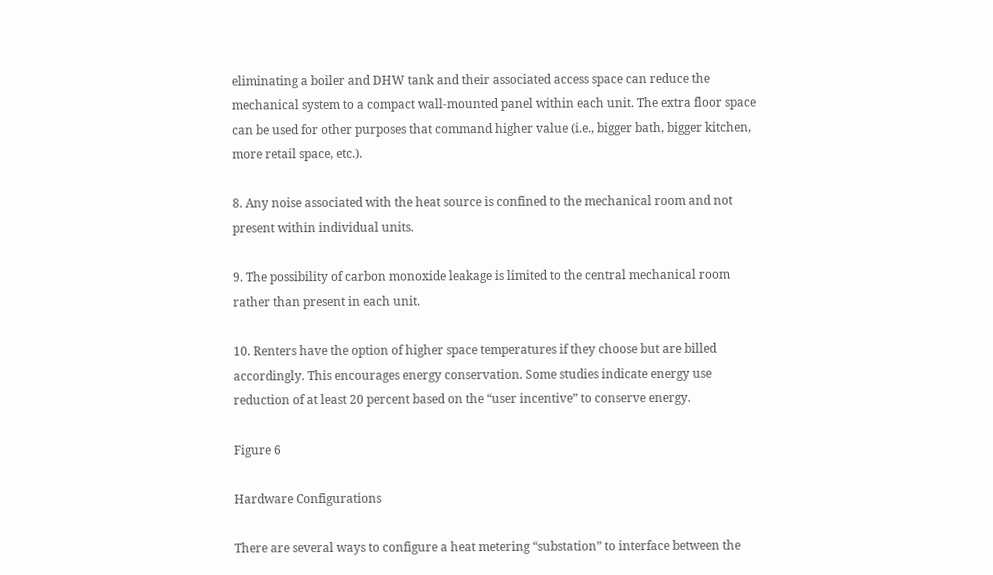eliminating a boiler and DHW tank and their associated access space can reduce the mechanical system to a compact wall-mounted panel within each unit. The extra floor space can be used for other purposes that command higher value (i.e., bigger bath, bigger kitchen, more retail space, etc.).

8. Any noise associated with the heat source is confined to the mechanical room and not present within individual units.

9. The possibility of carbon monoxide leakage is limited to the central mechanical room rather than present in each unit.

10. Renters have the option of higher space temperatures if they choose but are billed accordingly. This encourages energy conservation. Some studies indicate energy use reduction of at least 20 percent based on the “user incentive” to conserve energy.

Figure 6

Hardware Configurations

There are several ways to configure a heat metering “substation” to interface between the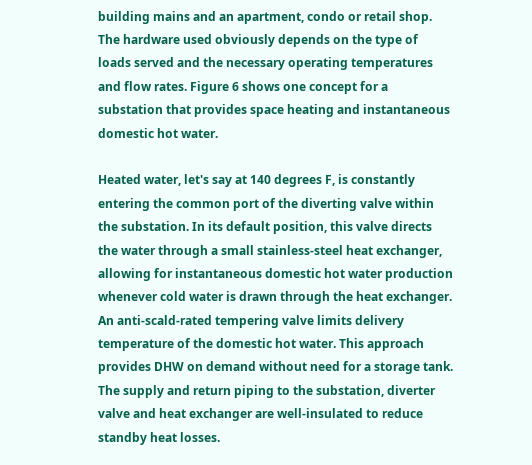building mains and an apartment, condo or retail shop. The hardware used obviously depends on the type of loads served and the necessary operating temperatures and flow rates. Figure 6 shows one concept for a substation that provides space heating and instantaneous domestic hot water.

Heated water, let's say at 140 degrees F, is constantly entering the common port of the diverting valve within the substation. In its default position, this valve directs the water through a small stainless-steel heat exchanger, allowing for instantaneous domestic hot water production whenever cold water is drawn through the heat exchanger. An anti-scald-rated tempering valve limits delivery temperature of the domestic hot water. This approach provides DHW on demand without need for a storage tank. The supply and return piping to the substation, diverter valve and heat exchanger are well-insulated to reduce standby heat losses.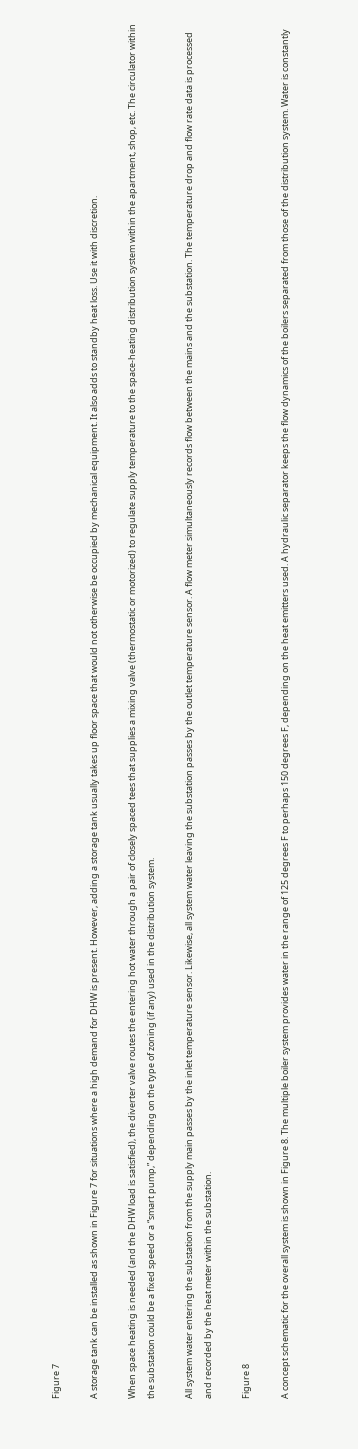Figure 7

A storage tank can be installed as shown in Figure 7 for situations where a high demand for DHW is present. However, adding a storage tank usually takes up floor space that would not otherwise be occupied by mechanical equipment. It also adds to standby heat loss. Use it with discretion.

When space heating is needed (and the DHW load is satisfied), the diverter valve routes the entering hot water through a pair of closely spaced tees that supplies a mixing valve (thermostatic or motorized) to regulate supply temperature to the space-heating distribution system within the apartment, shop, etc. The circulator within the substation could be a fixed speed or a “smart pump,” depending on the type of zoning (if any) used in the distribution system.

All system water entering the substation from the supply main passes by the inlet temperature sensor. Likewise, all system water leaving the substation passes by the outlet temperature sensor. A flow meter simultaneously records flow between the mains and the substation. The temperature drop and flow rate data is processed and recorded by the heat meter within the substation.

Figure 8

A concept schematic for the overall system is shown in Figure 8. The multiple boiler system provides water in the range of 125 degrees F to perhaps 150 degrees F, depending on the heat emitters used. A hydraulic separator keeps the flow dynamics of the boilers separated from those of the distribution system. Water is constantly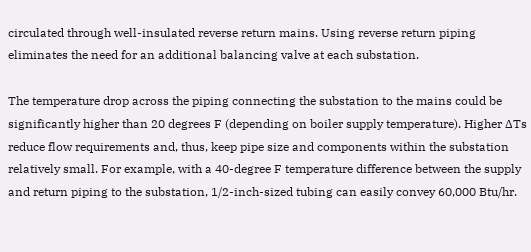circulated through well-insulated reverse return mains. Using reverse return piping eliminates the need for an additional balancing valve at each substation.

The temperature drop across the piping connecting the substation to the mains could be significantly higher than 20 degrees F (depending on boiler supply temperature). Higher ∆Ts reduce flow requirements and, thus, keep pipe size and components within the substation relatively small. For example, with a 40-degree F temperature difference between the supply and return piping to the substation, 1/2-inch-sized tubing can easily convey 60,000 Btu/hr.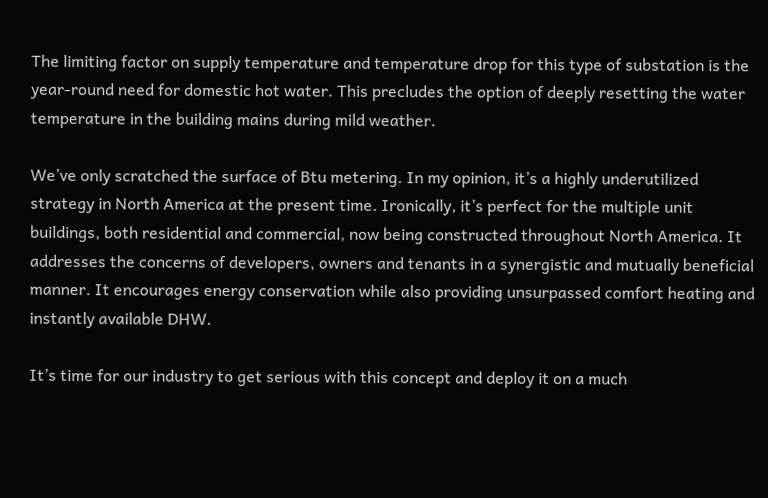The limiting factor on supply temperature and temperature drop for this type of substation is the year-round need for domestic hot water. This precludes the option of deeply resetting the water temperature in the building mains during mild weather.

We’ve only scratched the surface of Btu metering. In my opinion, it’s a highly underutilized strategy in North America at the present time. Ironically, it’s perfect for the multiple unit buildings, both residential and commercial, now being constructed throughout North America. It addresses the concerns of developers, owners and tenants in a synergistic and mutually beneficial manner. It encourages energy conservation while also providing unsurpassed comfort heating and instantly available DHW.

It’s time for our industry to get serious with this concept and deploy it on a much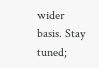wider basis. Stay tuned;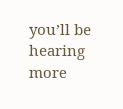you’ll be hearing more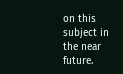on this subject in the near future.